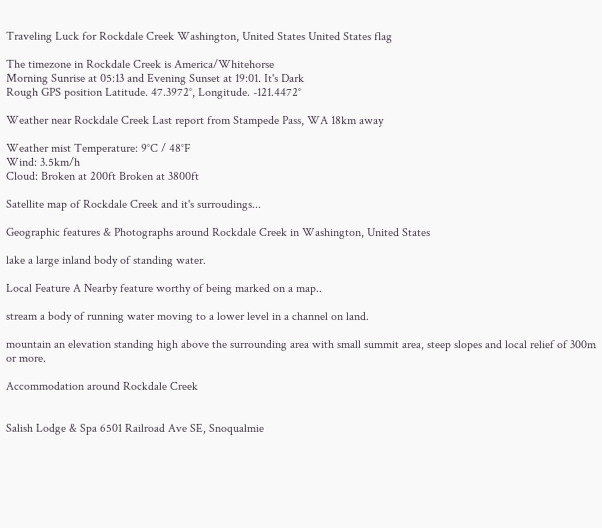Traveling Luck for Rockdale Creek Washington, United States United States flag

The timezone in Rockdale Creek is America/Whitehorse
Morning Sunrise at 05:13 and Evening Sunset at 19:01. It's Dark
Rough GPS position Latitude. 47.3972°, Longitude. -121.4472°

Weather near Rockdale Creek Last report from Stampede Pass, WA 18km away

Weather mist Temperature: 9°C / 48°F
Wind: 3.5km/h
Cloud: Broken at 200ft Broken at 3800ft

Satellite map of Rockdale Creek and it's surroudings...

Geographic features & Photographs around Rockdale Creek in Washington, United States

lake a large inland body of standing water.

Local Feature A Nearby feature worthy of being marked on a map..

stream a body of running water moving to a lower level in a channel on land.

mountain an elevation standing high above the surrounding area with small summit area, steep slopes and local relief of 300m or more.

Accommodation around Rockdale Creek


Salish Lodge & Spa 6501 Railroad Ave SE, Snoqualmie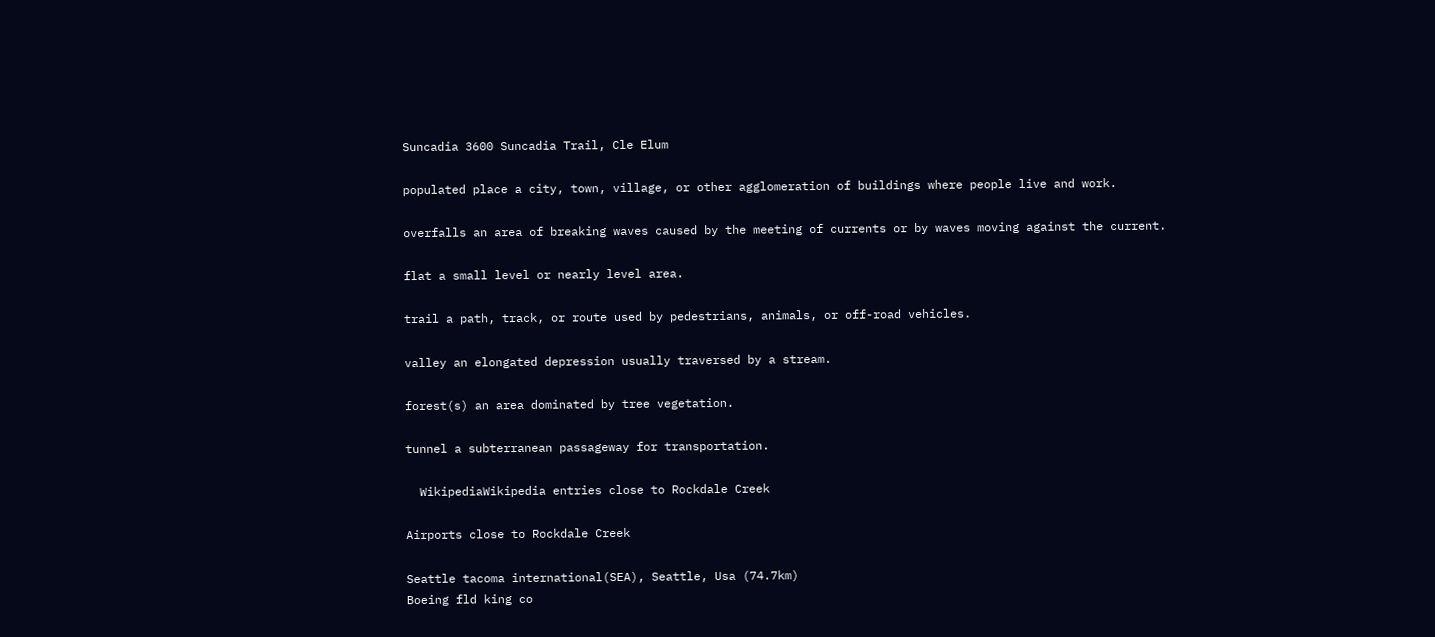Suncadia 3600 Suncadia Trail, Cle Elum

populated place a city, town, village, or other agglomeration of buildings where people live and work.

overfalls an area of breaking waves caused by the meeting of currents or by waves moving against the current.

flat a small level or nearly level area.

trail a path, track, or route used by pedestrians, animals, or off-road vehicles.

valley an elongated depression usually traversed by a stream.

forest(s) an area dominated by tree vegetation.

tunnel a subterranean passageway for transportation.

  WikipediaWikipedia entries close to Rockdale Creek

Airports close to Rockdale Creek

Seattle tacoma international(SEA), Seattle, Usa (74.7km)
Boeing fld king co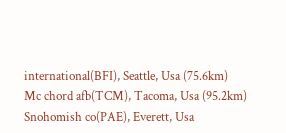international(BFI), Seattle, Usa (75.6km)
Mc chord afb(TCM), Tacoma, Usa (95.2km)
Snohomish co(PAE), Everett, Usa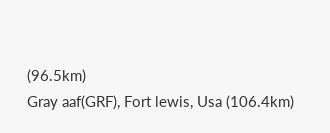(96.5km)
Gray aaf(GRF), Fort lewis, Usa (106.4km)